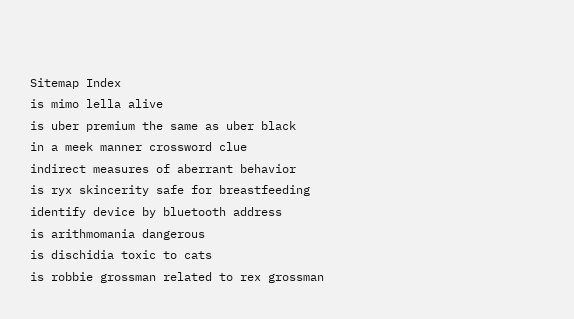Sitemap Index
is mimo lella alive
is uber premium the same as uber black
in a meek manner crossword clue
indirect measures of aberrant behavior
is ryx skincerity safe for breastfeeding
identify device by bluetooth address
is arithmomania dangerous
is dischidia toxic to cats
is robbie grossman related to rex grossman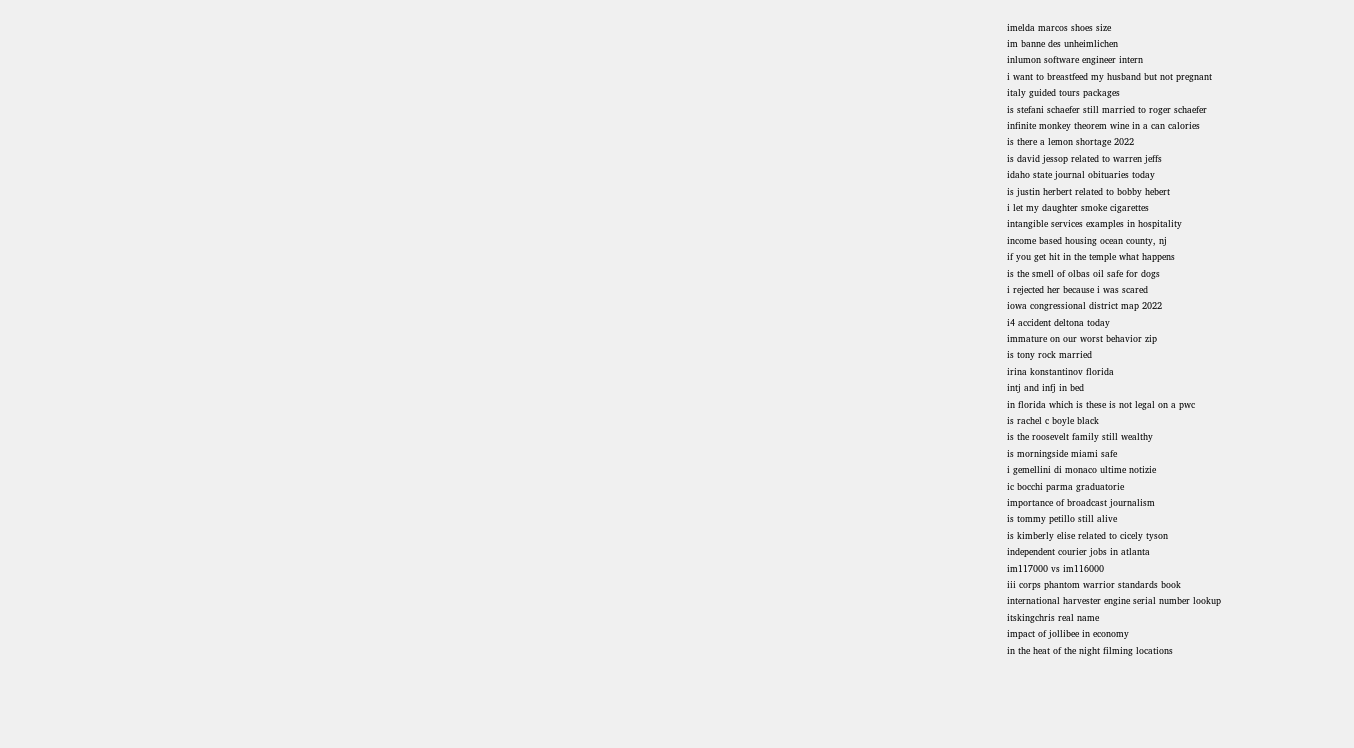imelda marcos shoes size
im banne des unheimlichen
inlumon software engineer intern
i want to breastfeed my husband but not pregnant
italy guided tours packages
is stefani schaefer still married to roger schaefer
infinite monkey theorem wine in a can calories
is there a lemon shortage 2022
is david jessop related to warren jeffs
idaho state journal obituaries today
is justin herbert related to bobby hebert
i let my daughter smoke cigarettes
intangible services examples in hospitality
income based housing ocean county, nj
if you get hit in the temple what happens
is the smell of olbas oil safe for dogs
i rejected her because i was scared
iowa congressional district map 2022
i4 accident deltona today
immature on our worst behavior zip
is tony rock married
irina konstantinov florida
intj and infj in bed
in florida which is these is not legal on a pwc
is rachel c boyle black
is the roosevelt family still wealthy
is morningside miami safe
i gemellini di monaco ultime notizie
ic bocchi parma graduatorie
importance of broadcast journalism
is tommy petillo still alive
is kimberly elise related to cicely tyson
independent courier jobs in atlanta
im117000 vs im116000
iii corps phantom warrior standards book
international harvester engine serial number lookup
itskingchris real name
impact of jollibee in economy
in the heat of the night filming locations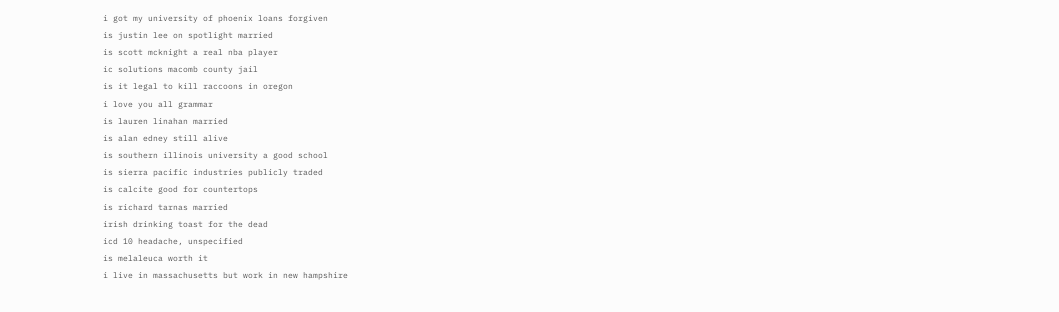i got my university of phoenix loans forgiven
is justin lee on spotlight married
is scott mcknight a real nba player
ic solutions macomb county jail
is it legal to kill raccoons in oregon
i love you all grammar
is lauren linahan married
is alan edney still alive
is southern illinois university a good school
is sierra pacific industries publicly traded
is calcite good for countertops
is richard tarnas married
irish drinking toast for the dead
icd 10 headache, unspecified
is melaleuca worth it
i live in massachusetts but work in new hampshire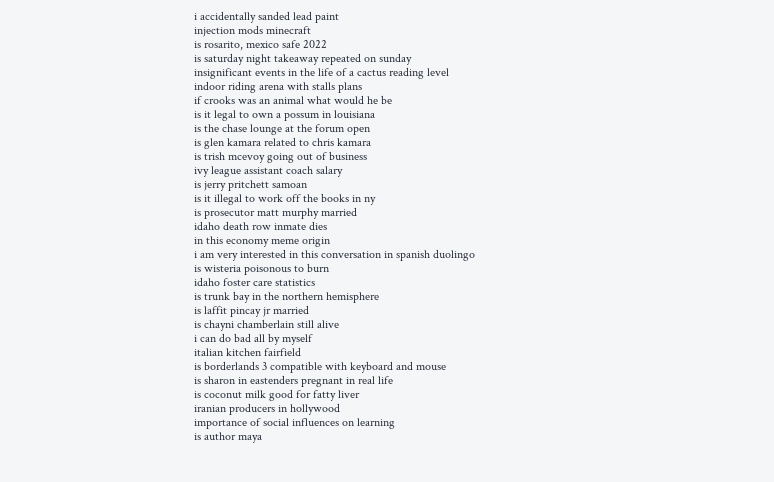i accidentally sanded lead paint
injection mods minecraft
is rosarito, mexico safe 2022
is saturday night takeaway repeated on sunday
insignificant events in the life of a cactus reading level
indoor riding arena with stalls plans
if crooks was an animal what would he be
is it legal to own a possum in louisiana
is the chase lounge at the forum open
is glen kamara related to chris kamara
is trish mcevoy going out of business
ivy league assistant coach salary
is jerry pritchett samoan
is it illegal to work off the books in ny
is prosecutor matt murphy married
idaho death row inmate dies
in this economy meme origin
i am very interested in this conversation in spanish duolingo
is wisteria poisonous to burn
idaho foster care statistics
is trunk bay in the northern hemisphere
is laffit pincay jr married
is chayni chamberlain still alive
i can do bad all by myself
italian kitchen fairfield
is borderlands 3 compatible with keyboard and mouse
is sharon in eastenders pregnant in real life
is coconut milk good for fatty liver
iranian producers in hollywood
importance of social influences on learning
is author maya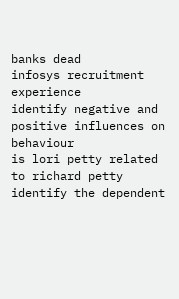banks dead
infosys recruitment experience
identify negative and positive influences on behaviour
is lori petty related to richard petty
identify the dependent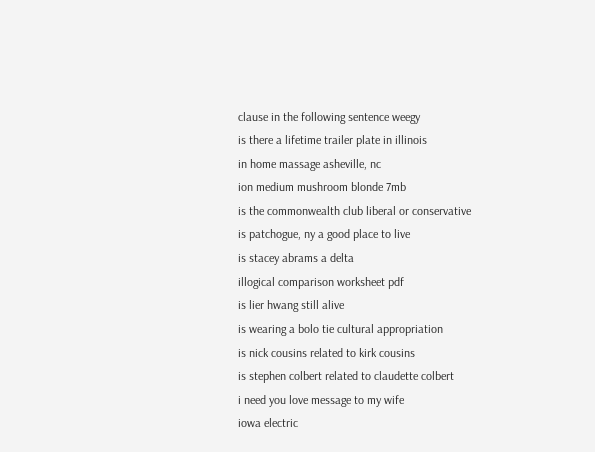clause in the following sentence weegy
is there a lifetime trailer plate in illinois
in home massage asheville, nc
ion medium mushroom blonde 7mb
is the commonwealth club liberal or conservative
is patchogue, ny a good place to live
is stacey abrams a delta
illogical comparison worksheet pdf
is lier hwang still alive
is wearing a bolo tie cultural appropriation
is nick cousins related to kirk cousins
is stephen colbert related to claudette colbert
i need you love message to my wife
iowa electric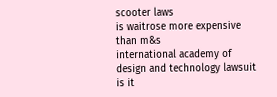scooter laws
is waitrose more expensive than m&s
international academy of design and technology lawsuit
is it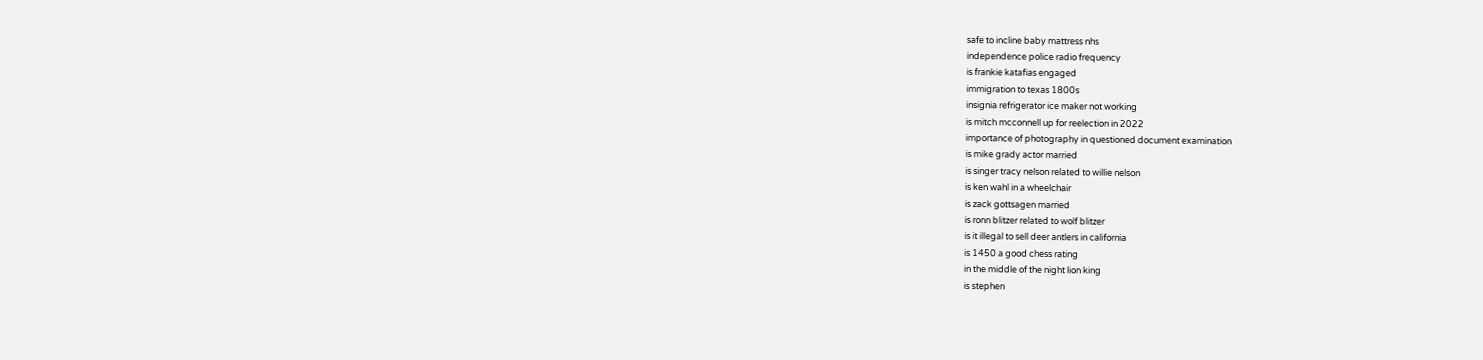safe to incline baby mattress nhs
independence police radio frequency
is frankie katafias engaged
immigration to texas 1800s
insignia refrigerator ice maker not working
is mitch mcconnell up for reelection in 2022
importance of photography in questioned document examination
is mike grady actor married
is singer tracy nelson related to willie nelson
is ken wahl in a wheelchair
is zack gottsagen married
is ronn blitzer related to wolf blitzer
is it illegal to sell deer antlers in california
is 1450 a good chess rating
in the middle of the night lion king
is stephen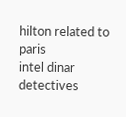hilton related to paris
intel dinar detectives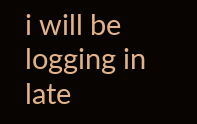i will be logging in late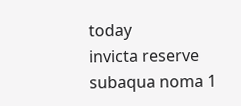today
invicta reserve subaqua noma 1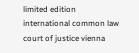limited edition
international common law court of justice vienna